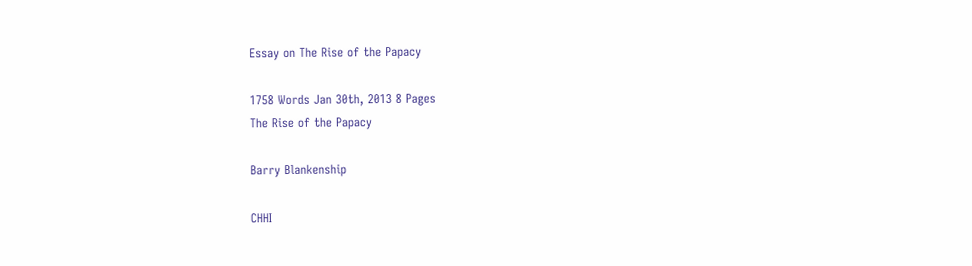Essay on The Rise of the Papacy

1758 Words Jan 30th, 2013 8 Pages
The Rise of the Papacy

Barry Blankenship

CHHI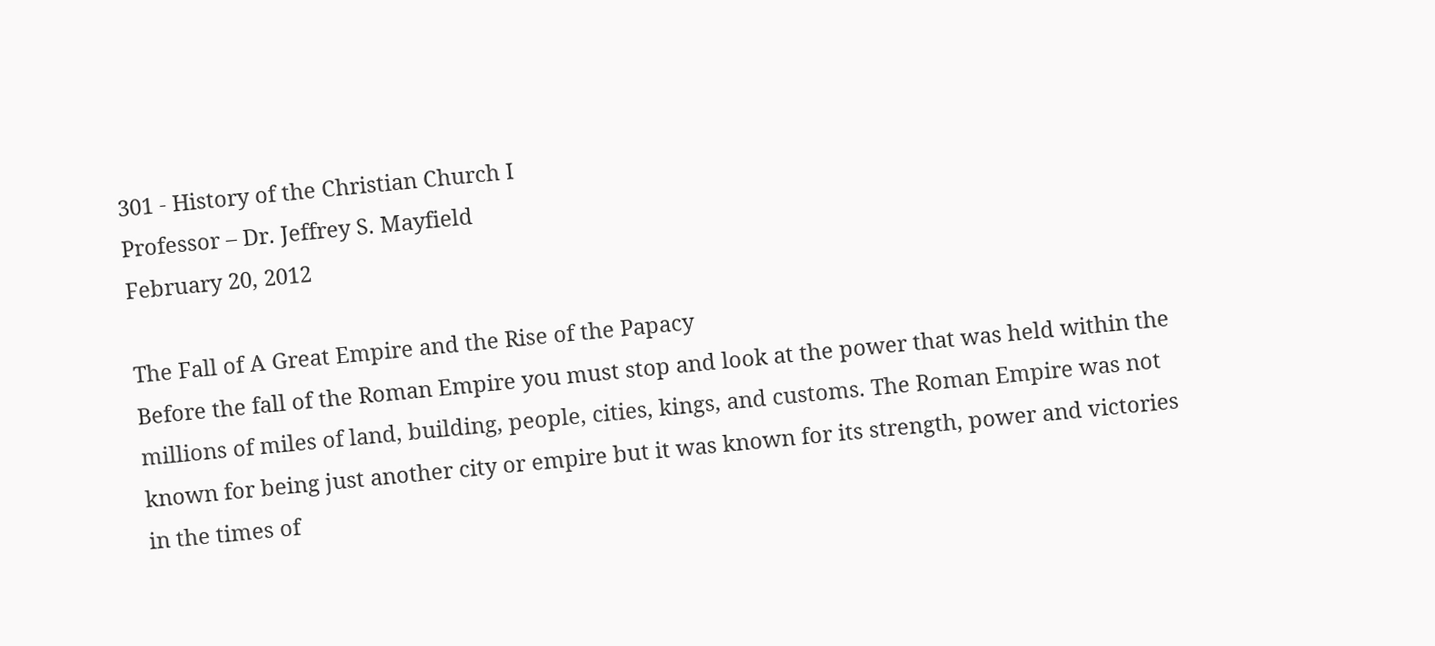301 - History of the Christian Church I
Professor – Dr. Jeffrey S. Mayfield
February 20, 2012

The Fall of A Great Empire and the Rise of the Papacy
Before the fall of the Roman Empire you must stop and look at the power that was held within the millions of miles of land, building, people, cities, kings, and customs. The Roman Empire was not known for being just another city or empire but it was known for its strength, power and victories in the times of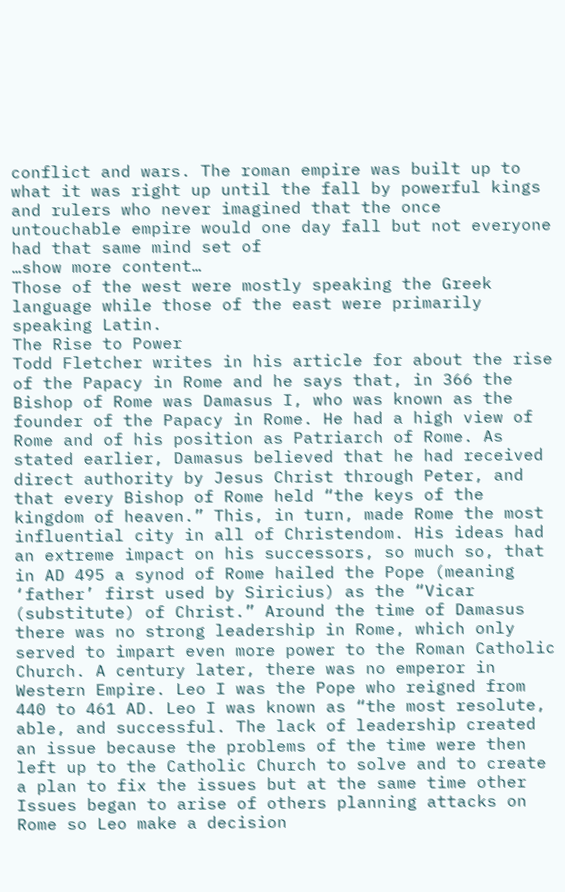conflict and wars. The roman empire was built up to what it was right up until the fall by powerful kings and rulers who never imagined that the once untouchable empire would one day fall but not everyone had that same mind set of
…show more content…
Those of the west were mostly speaking the Greek language while those of the east were primarily speaking Latin.
The Rise to Power
Todd Fletcher writes in his article for about the rise of the Papacy in Rome and he says that, in 366 the Bishop of Rome was Damasus I, who was known as the founder of the Papacy in Rome. He had a high view of Rome and of his position as Patriarch of Rome. As stated earlier, Damasus believed that he had received direct authority by Jesus Christ through Peter, and that every Bishop of Rome held “the keys of the kingdom of heaven.” This, in turn, made Rome the most influential city in all of Christendom. His ideas had an extreme impact on his successors, so much so, that in AD 495 a synod of Rome hailed the Pope (meaning ‘father’ first used by Siricius) as the “Vicar (substitute) of Christ.” Around the time of Damasus there was no strong leadership in Rome, which only served to impart even more power to the Roman Catholic Church. A century later, there was no emperor in Western Empire. Leo I was the Pope who reigned from 440 to 461 AD. Leo I was known as “the most resolute, able, and successful. The lack of leadership created an issue because the problems of the time were then left up to the Catholic Church to solve and to create a plan to fix the issues but at the same time other Issues began to arise of others planning attacks on Rome so Leo make a decision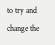to try and change the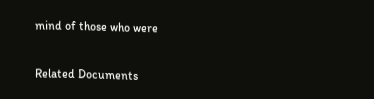mind of those who were

Related Documents